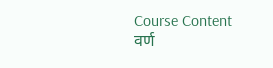Course Content
वर्ण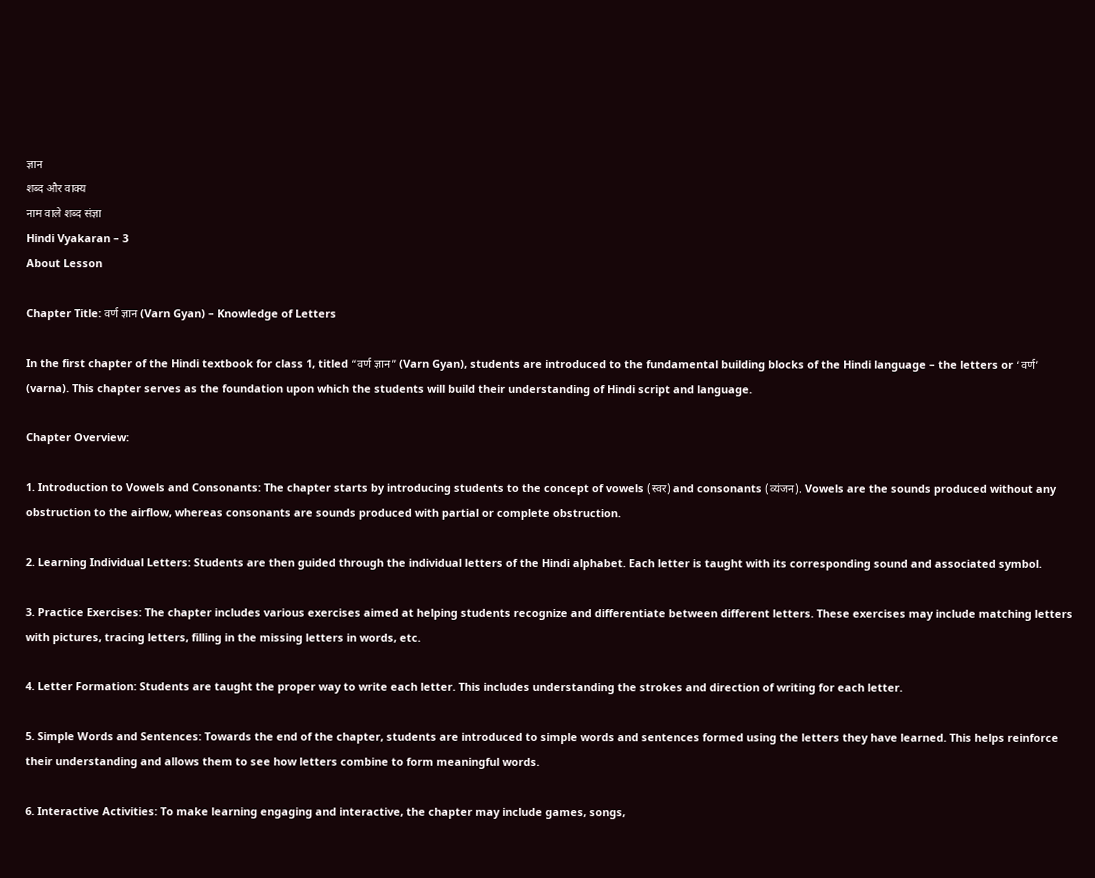ज्ञान
शब्द और वाक्य
नाम वाले शब्द संज्ञा
Hindi Vyakaran – 3
About Lesson

Chapter Title: वर्ण ज्ञान (Varn Gyan) – Knowledge of Letters

In the first chapter of the Hindi textbook for class 1, titled “वर्ण ज्ञान” (Varn Gyan), students are introduced to the fundamental building blocks of the Hindi language – the letters or ‘वर्ण’ (varna). This chapter serves as the foundation upon which the students will build their understanding of Hindi script and language.

Chapter Overview:

1. Introduction to Vowels and Consonants: The chapter starts by introducing students to the concept of vowels (स्वर) and consonants (व्यंजन). Vowels are the sounds produced without any obstruction to the airflow, whereas consonants are sounds produced with partial or complete obstruction.

2. Learning Individual Letters: Students are then guided through the individual letters of the Hindi alphabet. Each letter is taught with its corresponding sound and associated symbol.

3. Practice Exercises: The chapter includes various exercises aimed at helping students recognize and differentiate between different letters. These exercises may include matching letters with pictures, tracing letters, filling in the missing letters in words, etc.

4. Letter Formation: Students are taught the proper way to write each letter. This includes understanding the strokes and direction of writing for each letter.

5. Simple Words and Sentences: Towards the end of the chapter, students are introduced to simple words and sentences formed using the letters they have learned. This helps reinforce their understanding and allows them to see how letters combine to form meaningful words.

6. Interactive Activities: To make learning engaging and interactive, the chapter may include games, songs,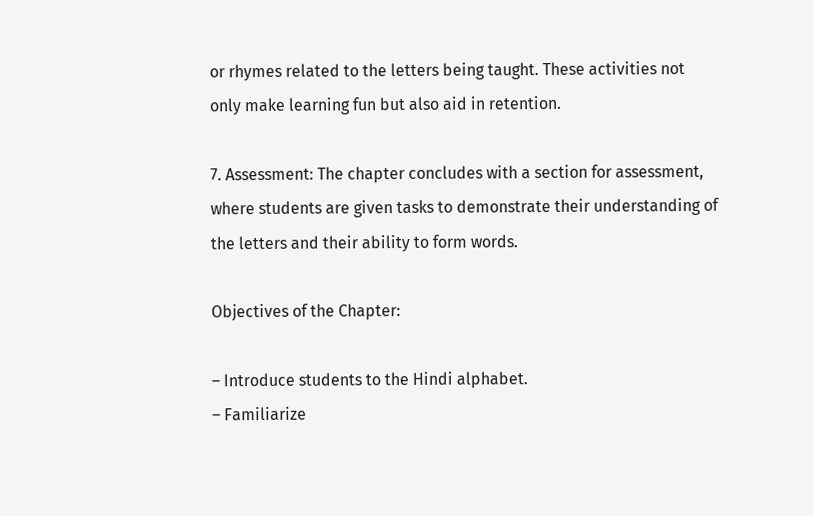or rhymes related to the letters being taught. These activities not only make learning fun but also aid in retention.

7. Assessment: The chapter concludes with a section for assessment, where students are given tasks to demonstrate their understanding of the letters and their ability to form words.

Objectives of the Chapter:

– Introduce students to the Hindi alphabet.
– Familiarize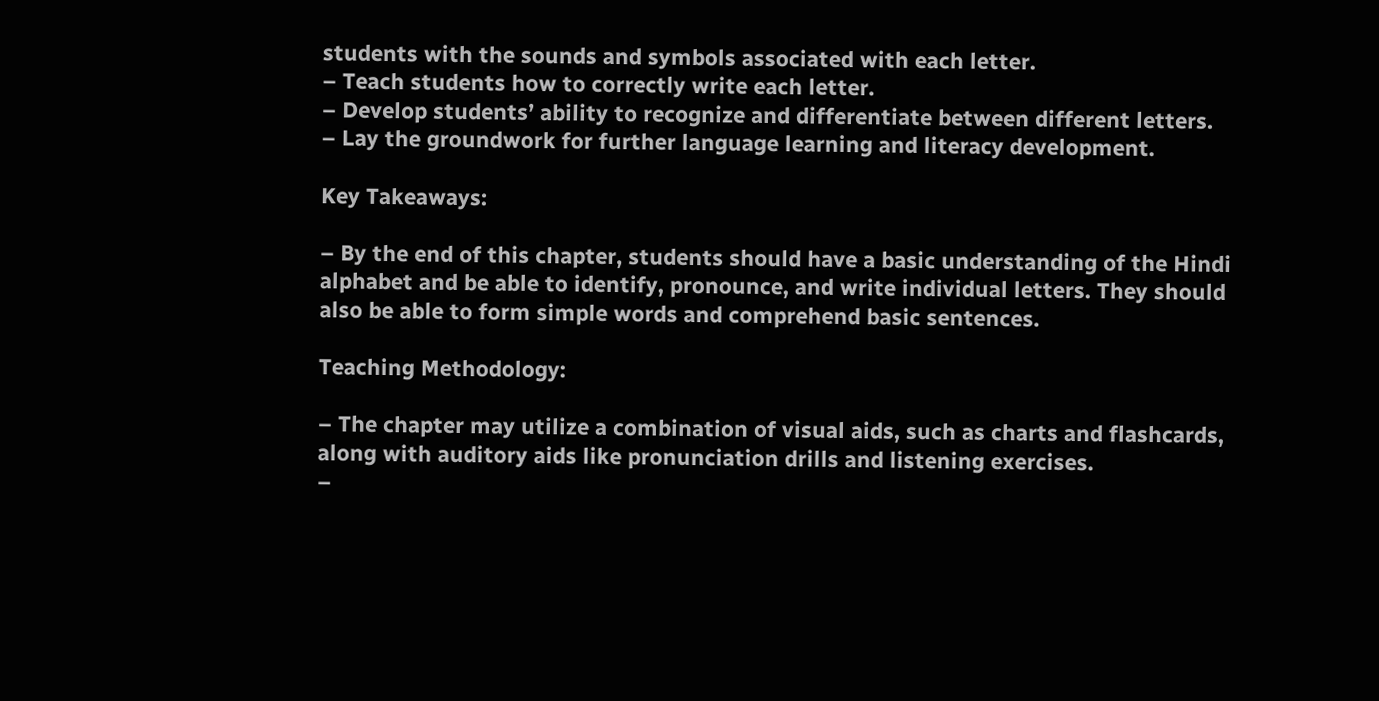students with the sounds and symbols associated with each letter.
– Teach students how to correctly write each letter.
– Develop students’ ability to recognize and differentiate between different letters.
– Lay the groundwork for further language learning and literacy development.

Key Takeaways:

– By the end of this chapter, students should have a basic understanding of the Hindi alphabet and be able to identify, pronounce, and write individual letters. They should also be able to form simple words and comprehend basic sentences.

Teaching Methodology:

– The chapter may utilize a combination of visual aids, such as charts and flashcards, along with auditory aids like pronunciation drills and listening exercises.
–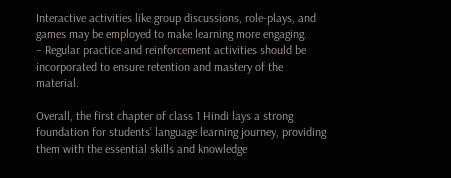Interactive activities like group discussions, role-plays, and games may be employed to make learning more engaging.
– Regular practice and reinforcement activities should be incorporated to ensure retention and mastery of the material.

Overall, the first chapter of class 1 Hindi lays a strong foundation for students’ language learning journey, providing them with the essential skills and knowledge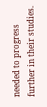needed to progress further in their studies.